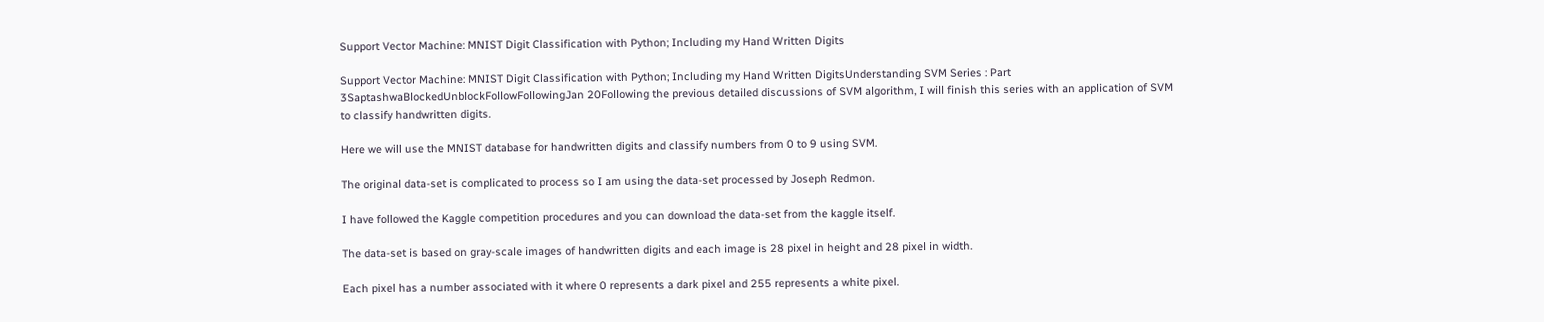Support Vector Machine: MNIST Digit Classification with Python; Including my Hand Written Digits

Support Vector Machine: MNIST Digit Classification with Python; Including my Hand Written DigitsUnderstanding SVM Series : Part 3SaptashwaBlockedUnblockFollowFollowingJan 20Following the previous detailed discussions of SVM algorithm, I will finish this series with an application of SVM to classify handwritten digits.

Here we will use the MNIST database for handwritten digits and classify numbers from 0 to 9 using SVM.

The original data-set is complicated to process so I am using the data-set processed by Joseph Redmon.

I have followed the Kaggle competition procedures and you can download the data-set from the kaggle itself.

The data-set is based on gray-scale images of handwritten digits and each image is 28 pixel in height and 28 pixel in width.

Each pixel has a number associated with it where 0 represents a dark pixel and 255 represents a white pixel.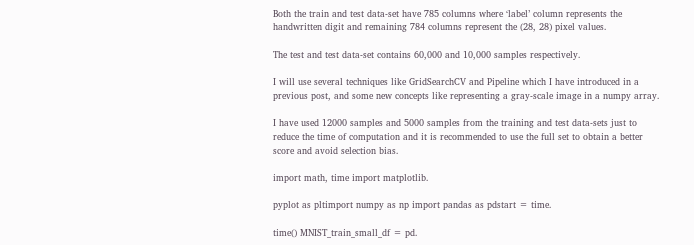Both the train and test data-set have 785 columns where ‘label’ column represents the handwritten digit and remaining 784 columns represent the (28, 28) pixel values.

The test and test data-set contains 60,000 and 10,000 samples respectively.

I will use several techniques like GridSearchCV and Pipeline which I have introduced in a previous post, and some new concepts like representing a gray-scale image in a numpy array.

I have used 12000 samples and 5000 samples from the training and test data-sets just to reduce the time of computation and it is recommended to use the full set to obtain a better score and avoid selection bias.

import math, time import matplotlib.

pyplot as pltimport numpy as np import pandas as pdstart = time.

time() MNIST_train_small_df = pd.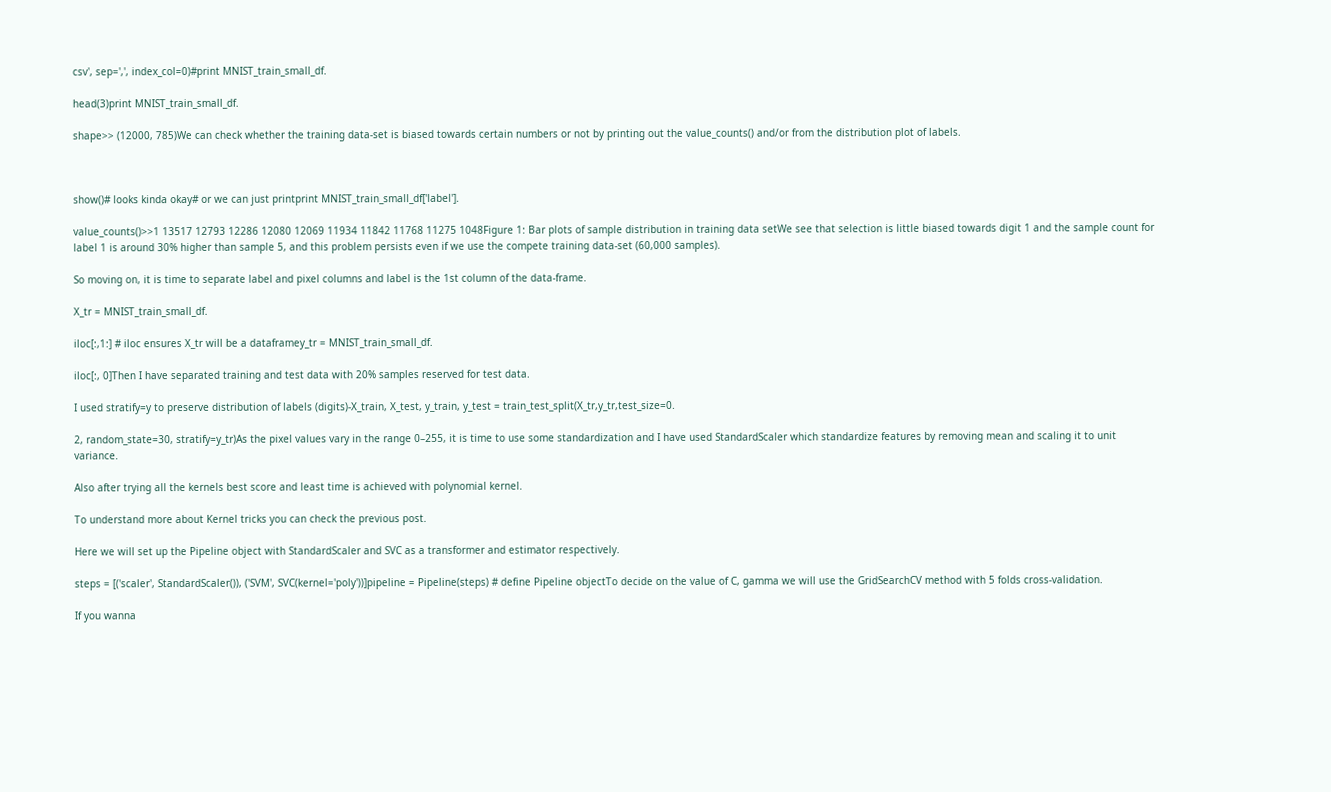csv', sep=',', index_col=0)#print MNIST_train_small_df.

head(3)print MNIST_train_small_df.

shape>> (12000, 785)We can check whether the training data-set is biased towards certain numbers or not by printing out the value_counts() and/or from the distribution plot of labels.



show()# looks kinda okay# or we can just printprint MNIST_train_small_df['label'].

value_counts()>>1 13517 12793 12286 12080 12069 11934 11842 11768 11275 1048Figure 1: Bar plots of sample distribution in training data setWe see that selection is little biased towards digit 1 and the sample count for label 1 is around 30% higher than sample 5, and this problem persists even if we use the compete training data-set (60,000 samples).

So moving on, it is time to separate label and pixel columns and label is the 1st column of the data-frame.

X_tr = MNIST_train_small_df.

iloc[:,1:] # iloc ensures X_tr will be a dataframey_tr = MNIST_train_small_df.

iloc[:, 0]Then I have separated training and test data with 20% samples reserved for test data.

I used stratify=y to preserve distribution of labels (digits)-X_train, X_test, y_train, y_test = train_test_split(X_tr,y_tr,test_size=0.

2, random_state=30, stratify=y_tr)As the pixel values vary in the range 0–255, it is time to use some standardization and I have used StandardScaler which standardize features by removing mean and scaling it to unit variance.

Also after trying all the kernels best score and least time is achieved with polynomial kernel.

To understand more about Kernel tricks you can check the previous post.

Here we will set up the Pipeline object with StandardScaler and SVC as a transformer and estimator respectively.

steps = [('scaler', StandardScaler()), ('SVM', SVC(kernel='poly'))]pipeline = Pipeline(steps) # define Pipeline objectTo decide on the value of C, gamma we will use the GridSearchCV method with 5 folds cross-validation.

If you wanna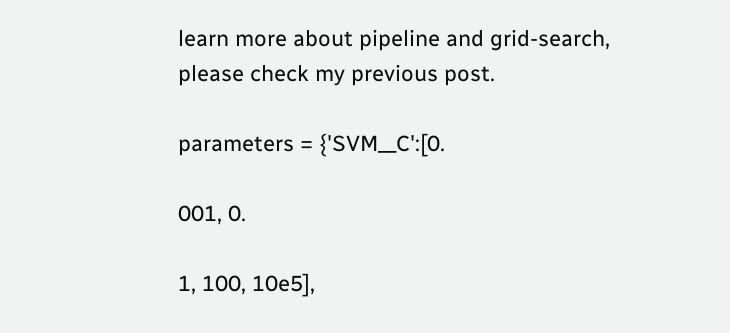learn more about pipeline and grid-search, please check my previous post.

parameters = {'SVM__C':[0.

001, 0.

1, 100, 10e5],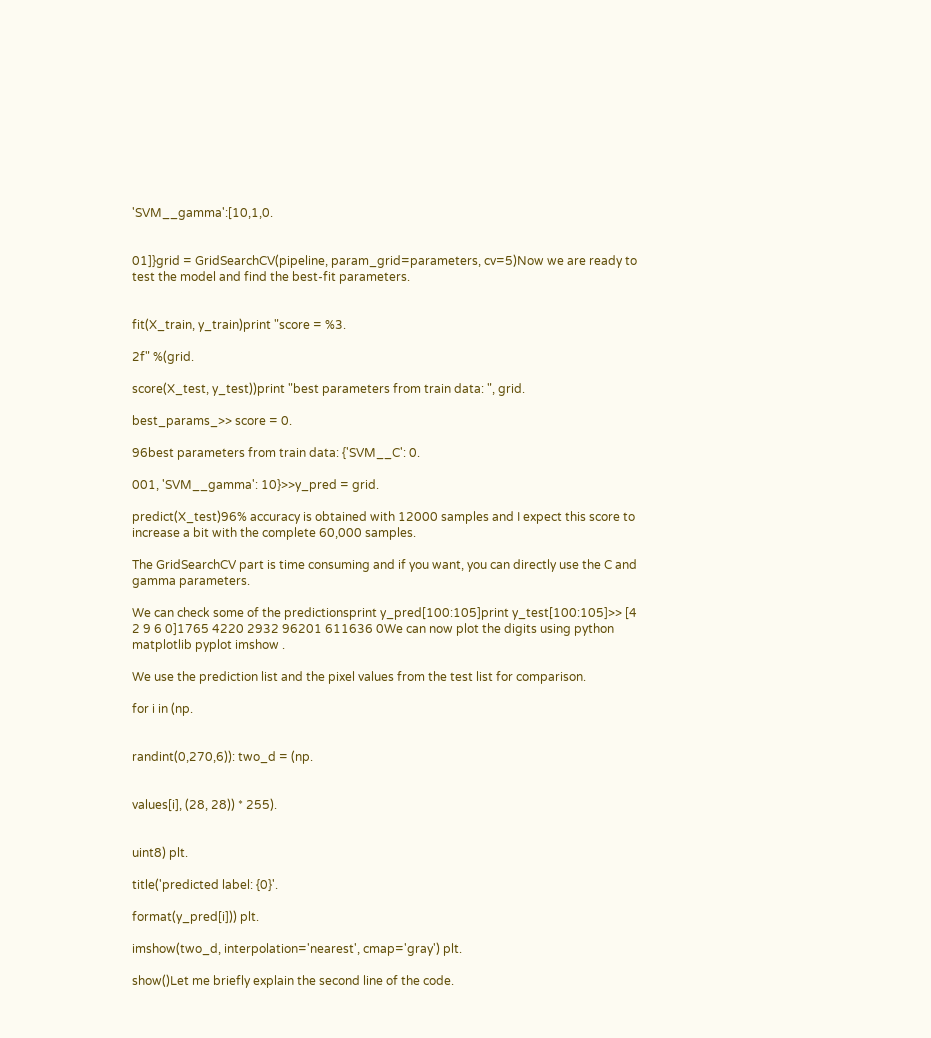'SVM__gamma':[10,1,0.


01]}grid = GridSearchCV(pipeline, param_grid=parameters, cv=5)Now we are ready to test the model and find the best-fit parameters.


fit(X_train, y_train)print "score = %3.

2f" %(grid.

score(X_test, y_test))print "best parameters from train data: ", grid.

best_params_>> score = 0.

96best parameters from train data: {'SVM__C': 0.

001, 'SVM__gamma': 10}>>y_pred = grid.

predict(X_test)96% accuracy is obtained with 12000 samples and I expect this score to increase a bit with the complete 60,000 samples.

The GridSearchCV part is time consuming and if you want, you can directly use the C and gamma parameters.

We can check some of the predictionsprint y_pred[100:105]print y_test[100:105]>> [4 2 9 6 0]1765 4220 2932 96201 611636 0We can now plot the digits using python matplotlib pyplot imshow .

We use the prediction list and the pixel values from the test list for comparison.

for i in (np.


randint(0,270,6)): two_d = (np.


values[i], (28, 28)) * 255).


uint8) plt.

title('predicted label: {0}'.

format(y_pred[i])) plt.

imshow(two_d, interpolation='nearest', cmap='gray') plt.

show()Let me briefly explain the second line of the code.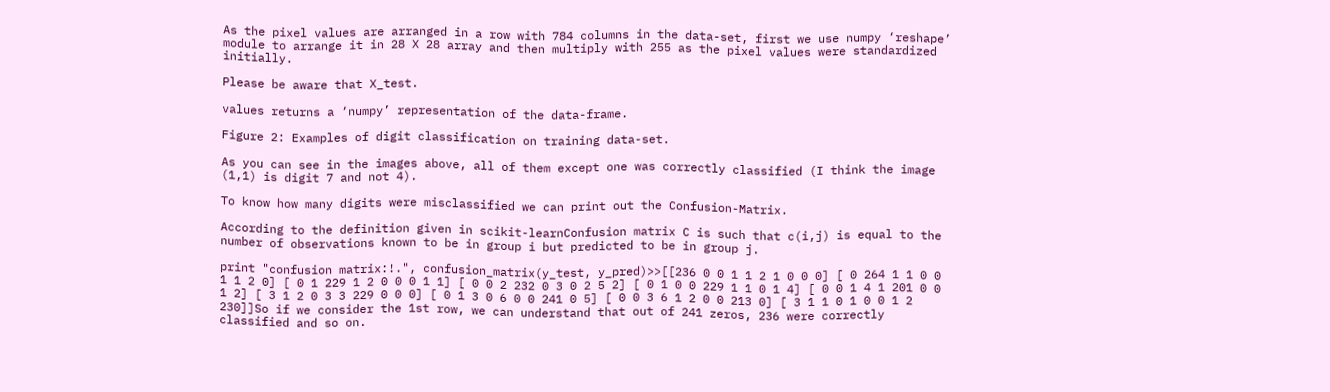As the pixel values are arranged in a row with 784 columns in the data-set, first we use numpy ‘reshape’ module to arrange it in 28 X 28 array and then multiply with 255 as the pixel values were standardized initially.

Please be aware that X_test.

values returns a ‘numpy’ representation of the data-frame.

Figure 2: Examples of digit classification on training data-set.

As you can see in the images above, all of them except one was correctly classified (I think the image (1,1) is digit 7 and not 4).

To know how many digits were misclassified we can print out the Confusion-Matrix.

According to the definition given in scikit-learnConfusion matrix C is such that c(i,j) is equal to the number of observations known to be in group i but predicted to be in group j.

print "confusion matrix:!.", confusion_matrix(y_test, y_pred)>>[[236 0 0 1 1 2 1 0 0 0] [ 0 264 1 1 0 0 1 1 2 0] [ 0 1 229 1 2 0 0 0 1 1] [ 0 0 2 232 0 3 0 2 5 2] [ 0 1 0 0 229 1 1 0 1 4] [ 0 0 1 4 1 201 0 0 1 2] [ 3 1 2 0 3 3 229 0 0 0] [ 0 1 3 0 6 0 0 241 0 5] [ 0 0 3 6 1 2 0 0 213 0] [ 3 1 1 0 1 0 0 1 2 230]]So if we consider the 1st row, we can understand that out of 241 zeros, 236 were correctly classified and so on.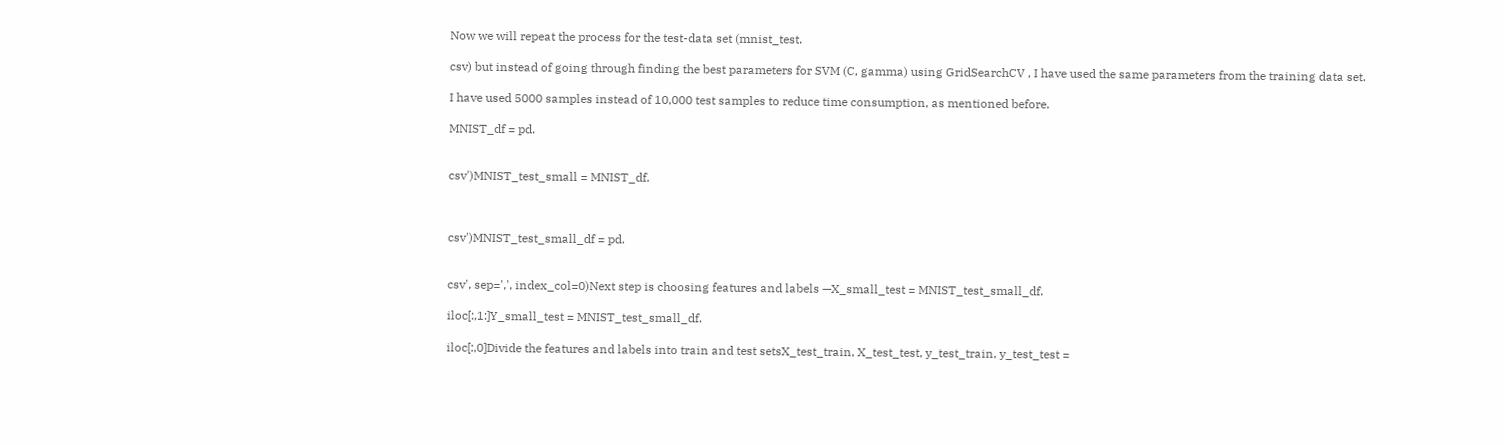Now we will repeat the process for the test-data set (mnist_test.

csv) but instead of going through finding the best parameters for SVM (C, gamma) using GridSearchCV , I have used the same parameters from the training data set.

I have used 5000 samples instead of 10,000 test samples to reduce time consumption, as mentioned before.

MNIST_df = pd.


csv')MNIST_test_small = MNIST_df.



csv')MNIST_test_small_df = pd.


csv', sep=',', index_col=0)Next step is choosing features and labels —X_small_test = MNIST_test_small_df.

iloc[:,1:]Y_small_test = MNIST_test_small_df.

iloc[:,0]Divide the features and labels into train and test setsX_test_train, X_test_test, y_test_train, y_test_test =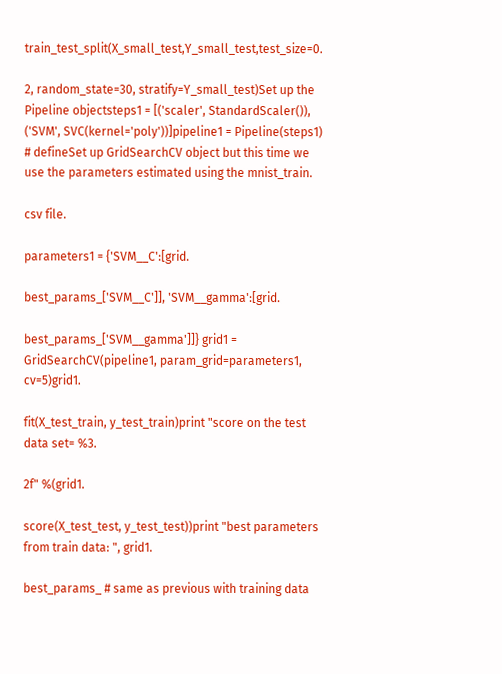train_test_split(X_small_test,Y_small_test,test_size=0.

2, random_state=30, stratify=Y_small_test)Set up the Pipeline objectsteps1 = [('scaler', StandardScaler()), ('SVM', SVC(kernel='poly'))]pipeline1 = Pipeline(steps1) # defineSet up GridSearchCV object but this time we use the parameters estimated using the mnist_train.

csv file.

parameters1 = {'SVM__C':[grid.

best_params_['SVM__C']], 'SVM__gamma':[grid.

best_params_['SVM__gamma']]} grid1 = GridSearchCV(pipeline1, param_grid=parameters1, cv=5)grid1.

fit(X_test_train, y_test_train)print "score on the test data set= %3.

2f" %(grid1.

score(X_test_test, y_test_test))print "best parameters from train data: ", grid1.

best_params_ # same as previous with training data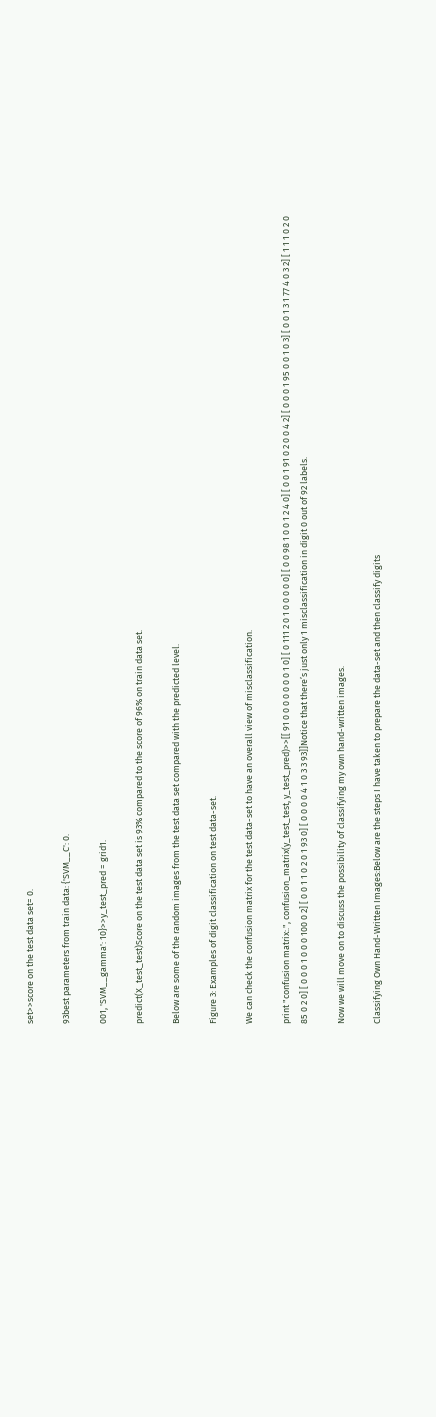set>>score on the test data set= 0.

93best parameters from train data: {'SVM__C': 0.

001, 'SVM__gamma': 10}>>y_test_pred = grid1.

predict(X_test_test)Score on the test data set is 93% compared to the score of 96% on train data set.

Below are some of the random images from the test data set compared with the predicted level.

Figure 3: Examples of digit classification on test data-set.

We can check the confusion matrix for the test data-set to have an overall view of misclassification.

print "confusion matrix:.", confusion_matrix(y_test_test, y_test_pred)>>[[ 91 0 0 0 0 0 0 0 1 0] [ 0 111 2 0 1 0 0 0 0 0] [ 0 0 98 1 0 0 1 2 4 0] [ 0 0 1 91 0 2 0 0 4 2] [ 0 0 0 1 95 0 0 1 0 3] [ 0 0 1 3 1 77 4 0 3 2] [ 1 1 1 0 2 0 85 0 2 0] [ 0 0 0 1 0 0 0 100 0 2] [ 0 0 1 1 0 2 0 1 93 0] [ 0 0 0 0 4 1 0 3 3 93]]Notice that there’s just only 1 misclassification in digit 0 out of 92 labels.

Now we will move on to discuss the possibility of classifying my own hand-written images.

Classifying Own Hand-Written Images:Below are the steps I have taken to prepare the data-set and then classify digits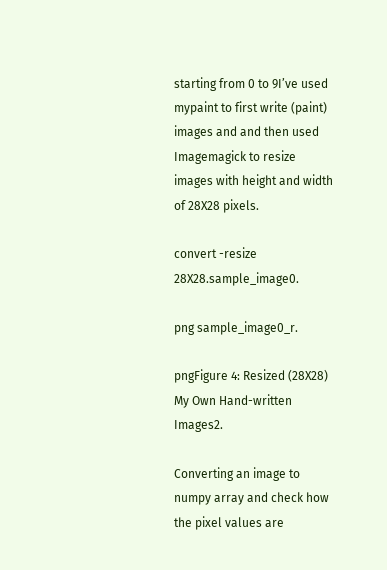starting from 0 to 9I’ve used mypaint to first write (paint) images and and then used Imagemagick to resize images with height and width of 28X28 pixels.

convert -resize 28X28.sample_image0.

png sample_image0_r.

pngFigure 4: Resized (28X28) My Own Hand-written Images2.

Converting an image to numpy array and check how the pixel values are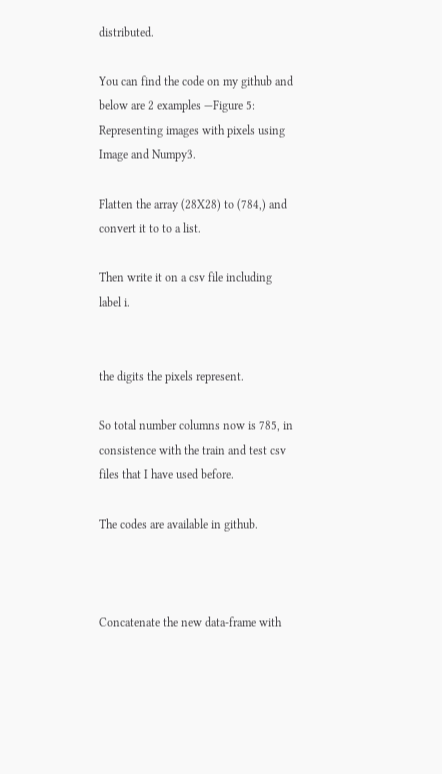distributed.

You can find the code on my github and below are 2 examples —Figure 5: Representing images with pixels using Image and Numpy3.

Flatten the array (28X28) to (784,) and convert it to to a list.

Then write it on a csv file including label i.


the digits the pixels represent.

So total number columns now is 785, in consistence with the train and test csv files that I have used before.

The codes are available in github.



Concatenate the new data-frame with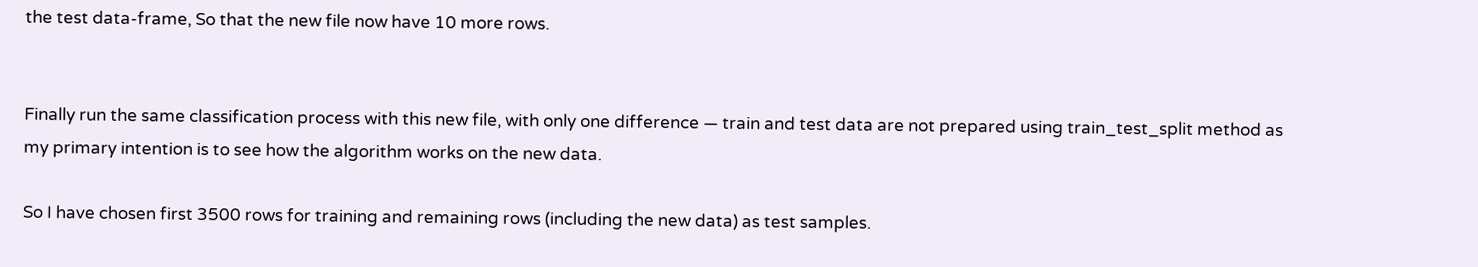the test data-frame, So that the new file now have 10 more rows.


Finally run the same classification process with this new file, with only one difference — train and test data are not prepared using train_test_split method as my primary intention is to see how the algorithm works on the new data.

So I have chosen first 3500 rows for training and remaining rows (including the new data) as test samples.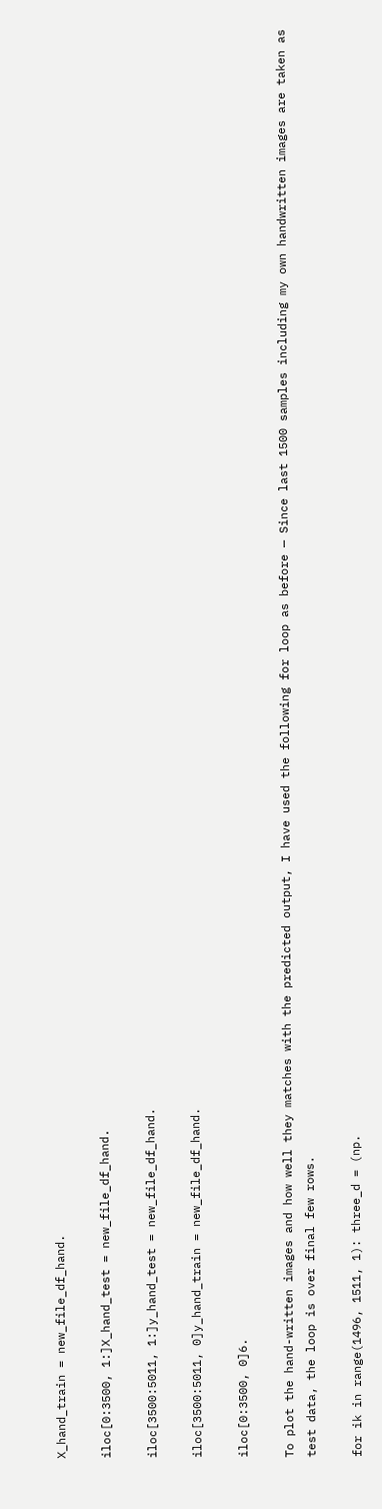X_hand_train = new_file_df_hand.

iloc[0:3500, 1:]X_hand_test = new_file_df_hand.

iloc[3500:5011, 1:]y_hand_test = new_file_df_hand.

iloc[3500:5011, 0]y_hand_train = new_file_df_hand.

iloc[0:3500, 0]6.

To plot the hand-written images and how well they matches with the predicted output, I have used the following for loop as before — Since last 1500 samples including my own handwritten images are taken as test data, the loop is over final few rows.

for ik in range(1496, 1511, 1): three_d = (np.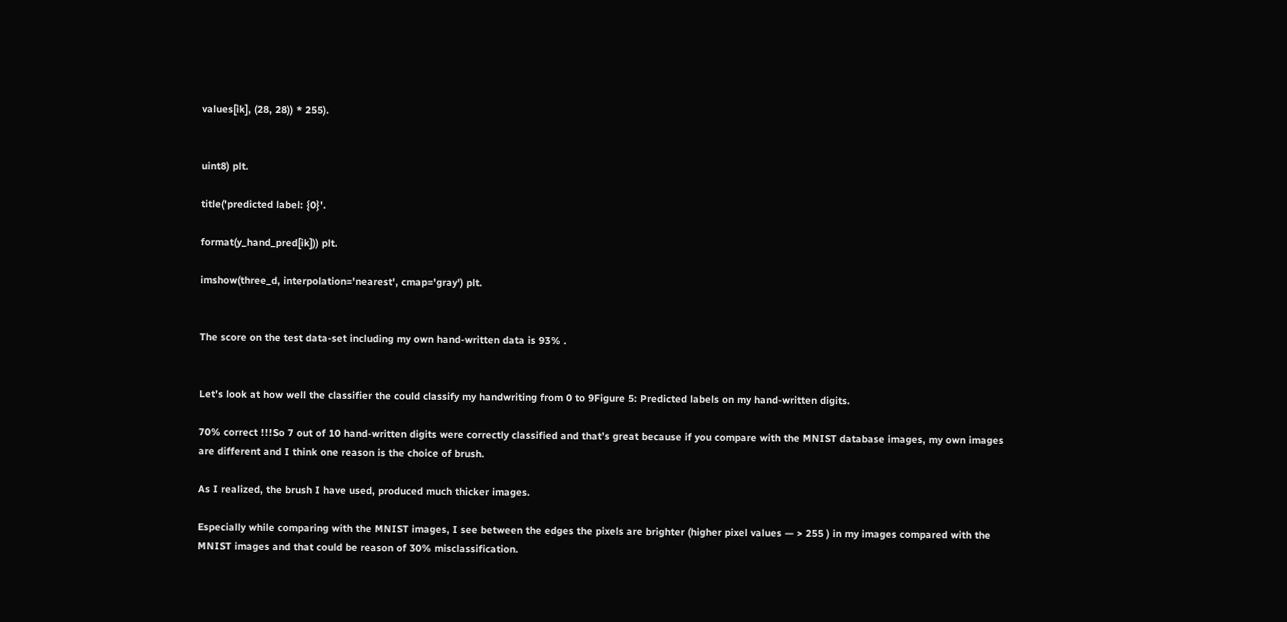values[ik], (28, 28)) * 255).


uint8) plt.

title('predicted label: {0}'.

format(y_hand_pred[ik])) plt.

imshow(three_d, interpolation='nearest', cmap='gray') plt.


The score on the test data-set including my own hand-written data is 93% .


Let’s look at how well the classifier the could classify my handwriting from 0 to 9Figure 5: Predicted labels on my hand-written digits.

70% correct !!!So 7 out of 10 hand-written digits were correctly classified and that’s great because if you compare with the MNIST database images, my own images are different and I think one reason is the choice of brush.

As I realized, the brush I have used, produced much thicker images.

Especially while comparing with the MNIST images, I see between the edges the pixels are brighter (higher pixel values — > 255 ) in my images compared with the MNIST images and that could be reason of 30% misclassification.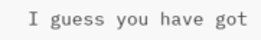I guess you have got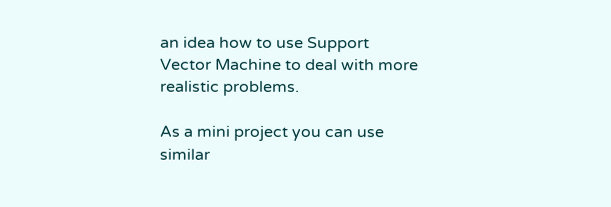an idea how to use Support Vector Machine to deal with more realistic problems.

As a mini project you can use similar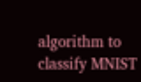algorithm to classify MNIST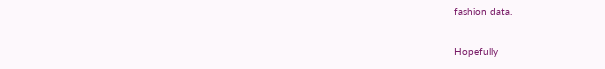fashion data.

Hopefully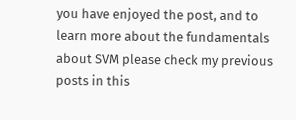you have enjoyed the post, and to learn more about the fundamentals about SVM please check my previous posts in this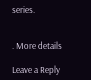series.


. More details

Leave a Reply